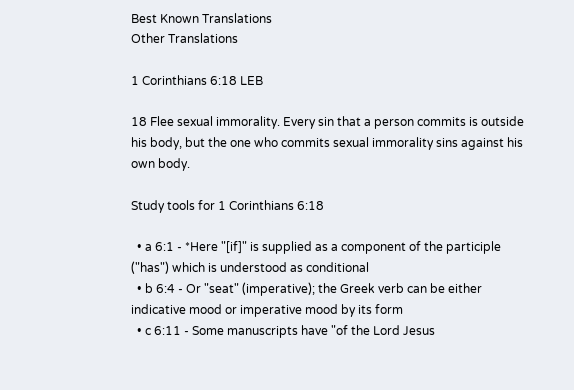Best Known Translations
Other Translations

1 Corinthians 6:18 LEB

18 Flee sexual immorality. Every sin that a person commits is outside his body, but the one who commits sexual immorality sins against his own body.

Study tools for 1 Corinthians 6:18

  • a 6:1 - *Here "[if]" is supplied as a component of the participle ("has") which is understood as conditional
  • b 6:4 - Or "seat" (imperative); the Greek verb can be either indicative mood or imperative mood by its form
  • c 6:11 - Some manuscripts have "of the Lord Jesus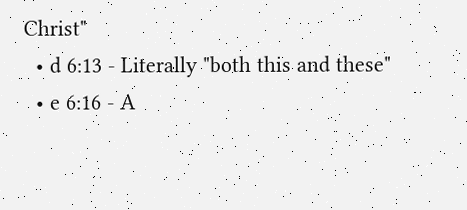Christ"
  • d 6:13 - Literally "both this and these"
  • e 6:16 - A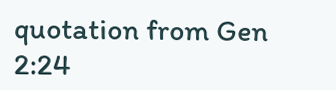quotation from Gen 2:24